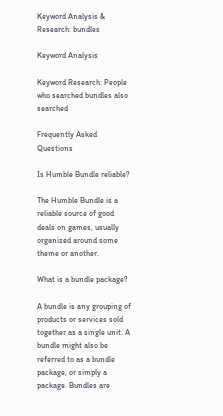Keyword Analysis & Research: bundles

Keyword Analysis

Keyword Research: People who searched bundles also searched

Frequently Asked Questions

Is Humble Bundle reliable?

The Humble Bundle is a reliable source of good deals on games, usually organized around some theme or another.

What is a bundle package?

A bundle is any grouping of products or services sold together as a single unit. A bundle might also be referred to as a bundle package, or simply a package. Bundles are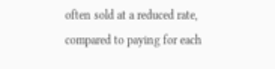often sold at a reduced rate, compared to paying for each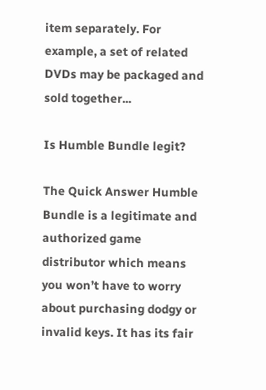item separately. For example, a set of related DVDs may be packaged and sold together...

Is Humble Bundle legit?

The Quick Answer Humble Bundle is a legitimate and authorized game distributor which means you won’t have to worry about purchasing dodgy or invalid keys. It has its fair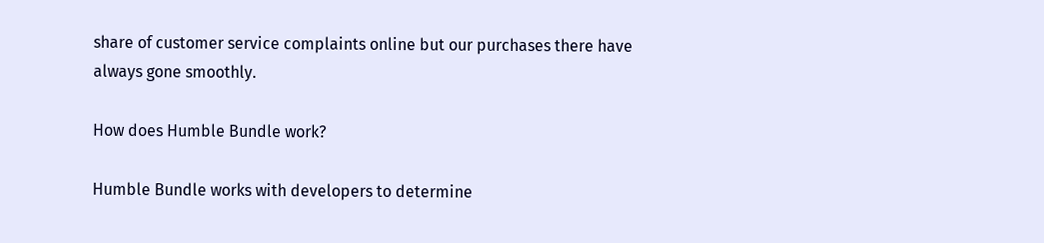share of customer service complaints online but our purchases there have always gone smoothly.

How does Humble Bundle work?

Humble Bundle works with developers to determine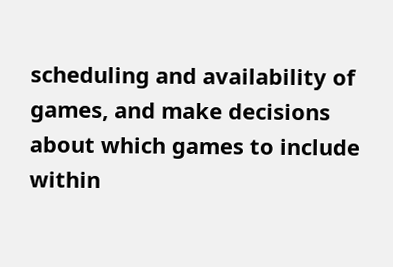scheduling and availability of games, and make decisions about which games to include within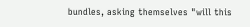bundles, asking themselves "will this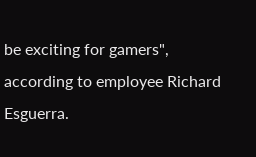be exciting for gamers", according to employee Richard Esguerra.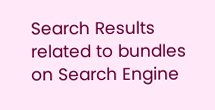Search Results related to bundles on Search Engine